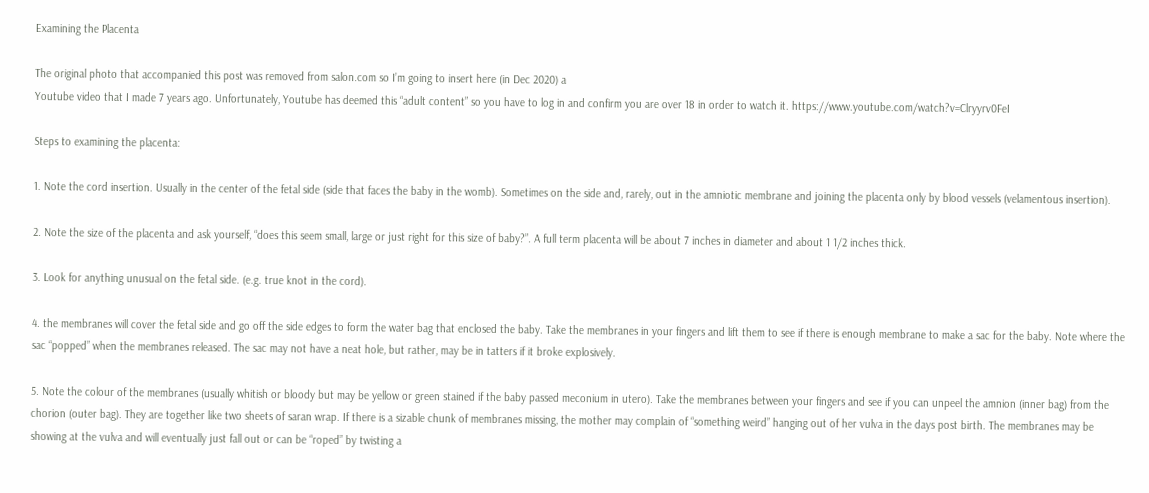Examining the Placenta

The original photo that accompanied this post was removed from salon.com so I’m going to insert here (in Dec 2020) a
Youtube video that I made 7 years ago. Unfortunately, Youtube has deemed this “adult content” so you have to log in and confirm you are over 18 in order to watch it. https://www.youtube.com/watch?v=Clryyrv0FeI

Steps to examining the placenta:

1. Note the cord insertion. Usually in the center of the fetal side (side that faces the baby in the womb). Sometimes on the side and, rarely, out in the amniotic membrane and joining the placenta only by blood vessels (velamentous insertion).

2. Note the size of the placenta and ask yourself, “does this seem small, large or just right for this size of baby?”. A full term placenta will be about 7 inches in diameter and about 1 1/2 inches thick.

3. Look for anything unusual on the fetal side. (e.g. true knot in the cord).

4. the membranes will cover the fetal side and go off the side edges to form the water bag that enclosed the baby. Take the membranes in your fingers and lift them to see if there is enough membrane to make a sac for the baby. Note where the sac “popped” when the membranes released. The sac may not have a neat hole, but rather, may be in tatters if it broke explosively.

5. Note the colour of the membranes (usually whitish or bloody but may be yellow or green stained if the baby passed meconium in utero). Take the membranes between your fingers and see if you can unpeel the amnion (inner bag) from the chorion (outer bag). They are together like two sheets of saran wrap. If there is a sizable chunk of membranes missing, the mother may complain of “something weird” hanging out of her vulva in the days post birth. The membranes may be showing at the vulva and will eventually just fall out or can be “roped” by twisting a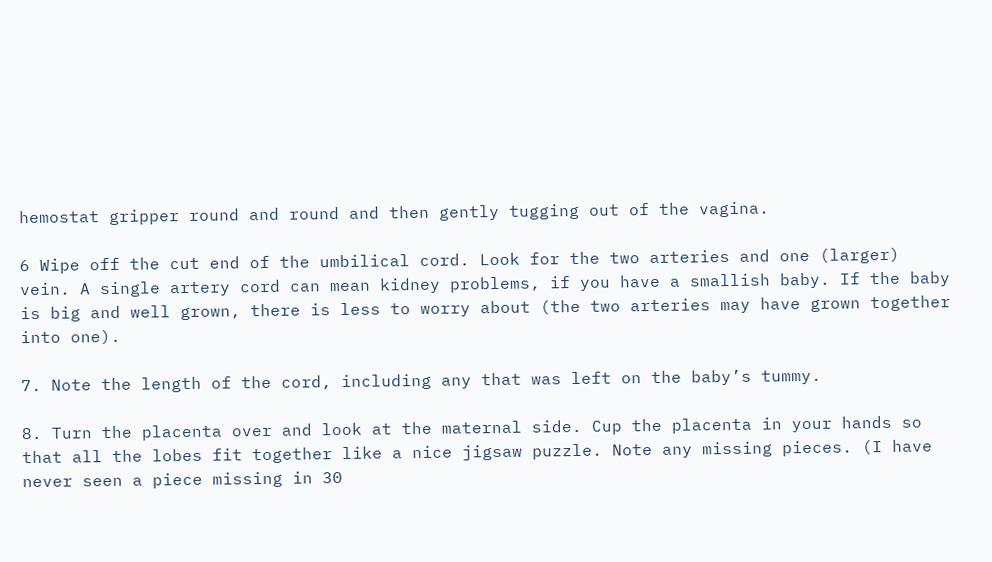hemostat gripper round and round and then gently tugging out of the vagina.

6 Wipe off the cut end of the umbilical cord. Look for the two arteries and one (larger) vein. A single artery cord can mean kidney problems, if you have a smallish baby. If the baby is big and well grown, there is less to worry about (the two arteries may have grown together into one).

7. Note the length of the cord, including any that was left on the baby’s tummy.

8. Turn the placenta over and look at the maternal side. Cup the placenta in your hands so that all the lobes fit together like a nice jigsaw puzzle. Note any missing pieces. (I have never seen a piece missing in 30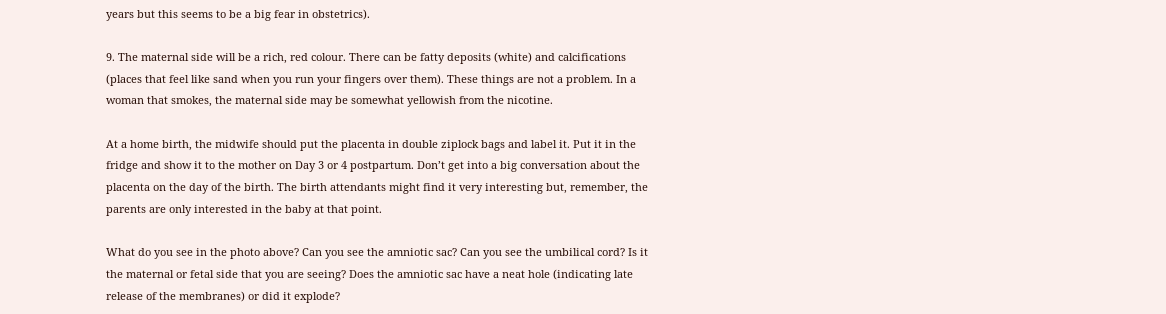years but this seems to be a big fear in obstetrics).

9. The maternal side will be a rich, red colour. There can be fatty deposits (white) and calcifications (places that feel like sand when you run your fingers over them). These things are not a problem. In a woman that smokes, the maternal side may be somewhat yellowish from the nicotine.

At a home birth, the midwife should put the placenta in double ziplock bags and label it. Put it in the fridge and show it to the mother on Day 3 or 4 postpartum. Don’t get into a big conversation about the placenta on the day of the birth. The birth attendants might find it very interesting but, remember, the parents are only interested in the baby at that point.

What do you see in the photo above? Can you see the amniotic sac? Can you see the umbilical cord? Is it the maternal or fetal side that you are seeing? Does the amniotic sac have a neat hole (indicating late release of the membranes) or did it explode?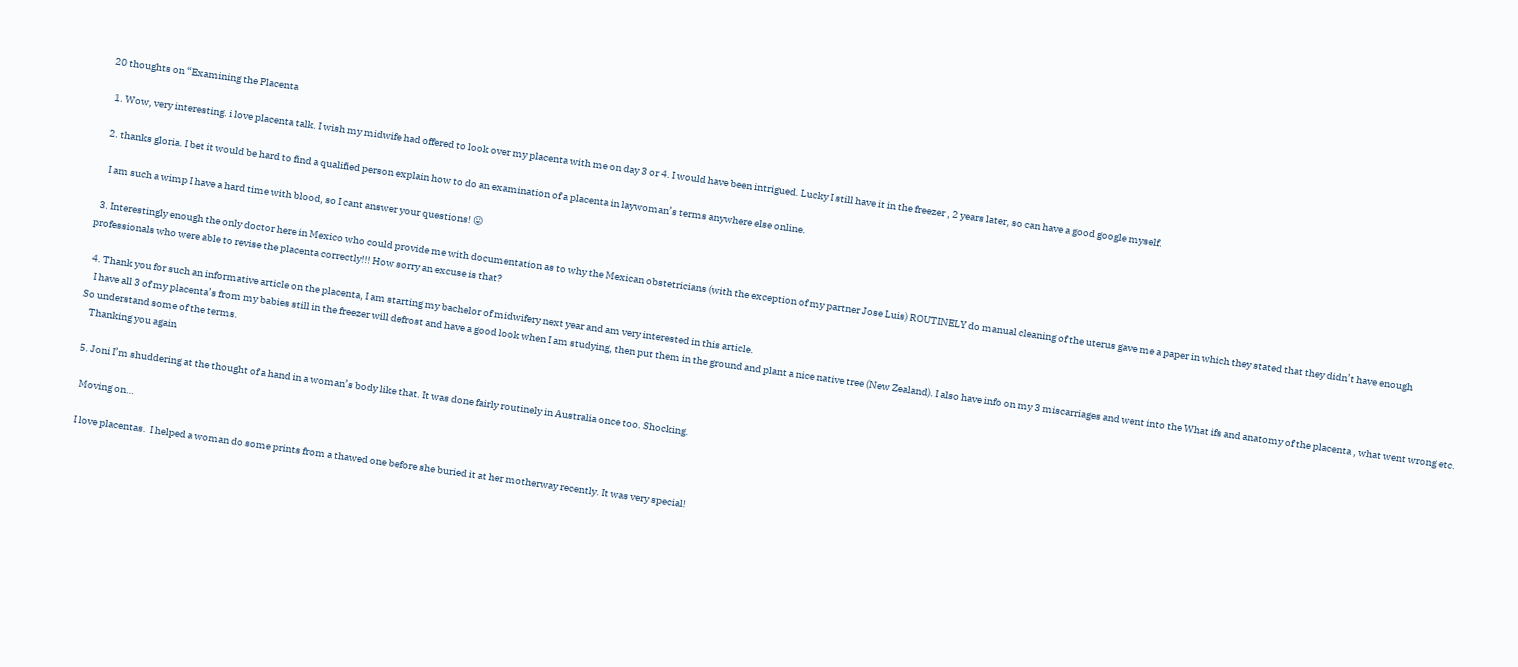20 thoughts on “Examining the Placenta

  1. Wow, very interesting. i love placenta talk. I wish my midwife had offered to look over my placenta with me on day 3 or 4. I would have been intrigued. Lucky I still have it in the freezer , 2 years later, so can have a good google myself.

  2. thanks gloria. I bet it would be hard to find a qualified person explain how to do an examination of a placenta in laywoman’s terms anywhere else online.

    I am such a wimp I have a hard time with blood, so I cant answer your questions! 😛

  3. Interestingly enough the only doctor here in Mexico who could provide me with documentation as to why the Mexican obstetricians (with the exception of my partner Jose Luis) ROUTINELY do manual cleaning of the uterus gave me a paper in which they stated that they didn’t have enough professionals who were able to revise the placenta correctly!!! How sorry an excuse is that?

  4. Thank you for such an informative article on the placenta, I am starting my bachelor of midwifery next year and am very interested in this article.
    I have all 3 of my placenta’s from my babies still in the freezer will defrost and have a good look when I am studying, then put them in the ground and plant a nice native tree (New Zealand). I also have info on my 3 miscarriages and went into the What ifs and anatomy of the placenta , what went wrong etc. So understand some of the terms.
    Thanking you again

  5. Joni I’m shuddering at the thought of a hand in a woman’s body like that. It was done fairly routinely in Australia once too. Shocking.

    Moving on…

    I love placentas.  I helped a woman do some prints from a thawed one before she buried it at her motherway recently. It was very special!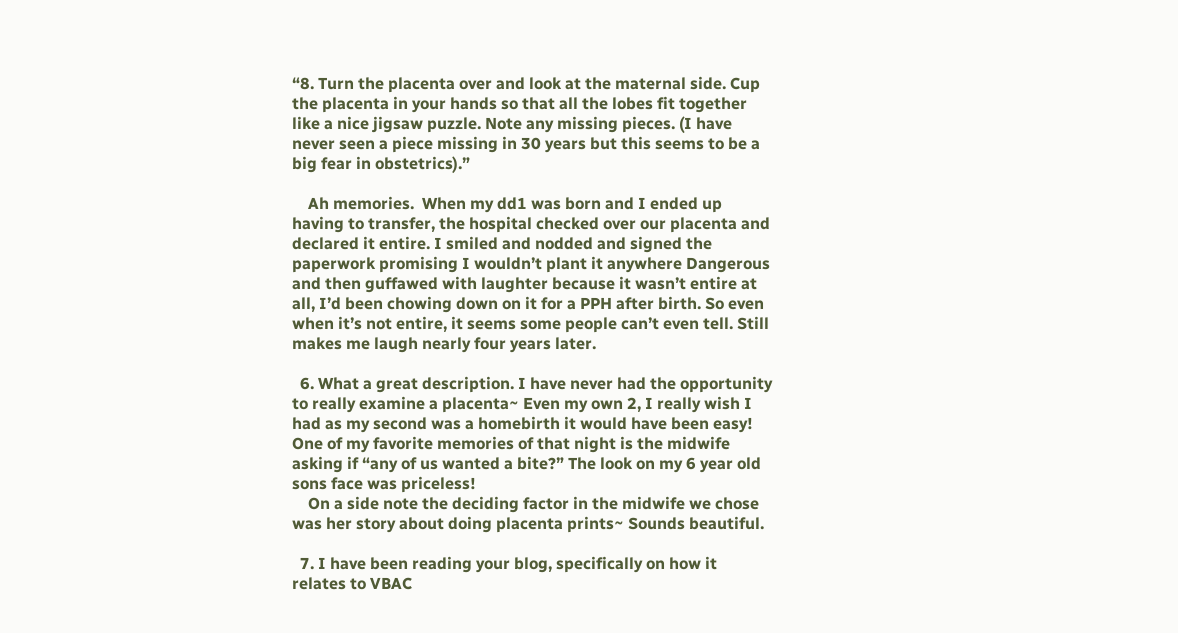“8. Turn the placenta over and look at the maternal side. Cup the placenta in your hands so that all the lobes fit together like a nice jigsaw puzzle. Note any missing pieces. (I have never seen a piece missing in 30 years but this seems to be a big fear in obstetrics).”

    Ah memories.  When my dd1 was born and I ended up having to transfer, the hospital checked over our placenta and declared it entire. I smiled and nodded and signed the paperwork promising I wouldn’t plant it anywhere Dangerous and then guffawed with laughter because it wasn’t entire at all, I’d been chowing down on it for a PPH after birth. So even when it’s not entire, it seems some people can’t even tell. Still makes me laugh nearly four years later.

  6. What a great description. I have never had the opportunity to really examine a placenta~ Even my own 2, I really wish I had as my second was a homebirth it would have been easy! One of my favorite memories of that night is the midwife asking if “any of us wanted a bite?” The look on my 6 year old sons face was priceless!
    On a side note the deciding factor in the midwife we chose was her story about doing placenta prints~ Sounds beautiful.

  7. I have been reading your blog, specifically on how it relates to VBAC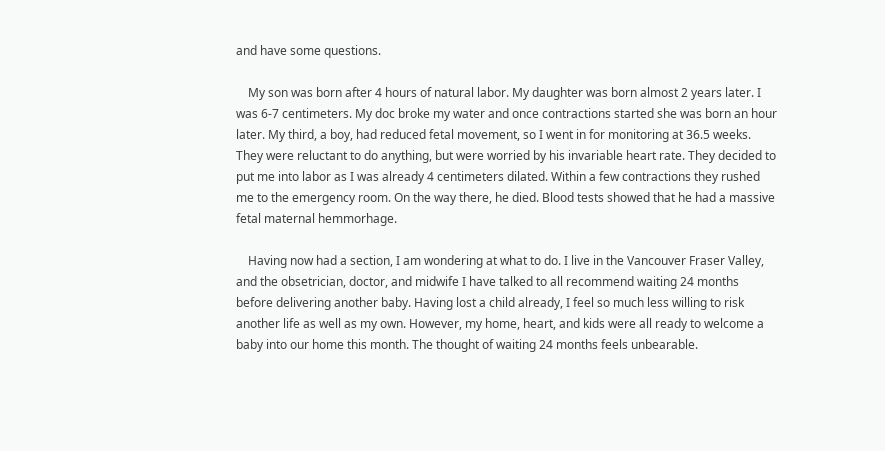and have some questions.

    My son was born after 4 hours of natural labor. My daughter was born almost 2 years later. I was 6-7 centimeters. My doc broke my water and once contractions started she was born an hour later. My third, a boy, had reduced fetal movement, so I went in for monitoring at 36.5 weeks. They were reluctant to do anything, but were worried by his invariable heart rate. They decided to put me into labor as I was already 4 centimeters dilated. Within a few contractions they rushed me to the emergency room. On the way there, he died. Blood tests showed that he had a massive fetal maternal hemmorhage.

    Having now had a section, I am wondering at what to do. I live in the Vancouver Fraser Valley, and the obsetrician, doctor, and midwife I have talked to all recommend waiting 24 months before delivering another baby. Having lost a child already, I feel so much less willing to risk another life as well as my own. However, my home, heart, and kids were all ready to welcome a baby into our home this month. The thought of waiting 24 months feels unbearable.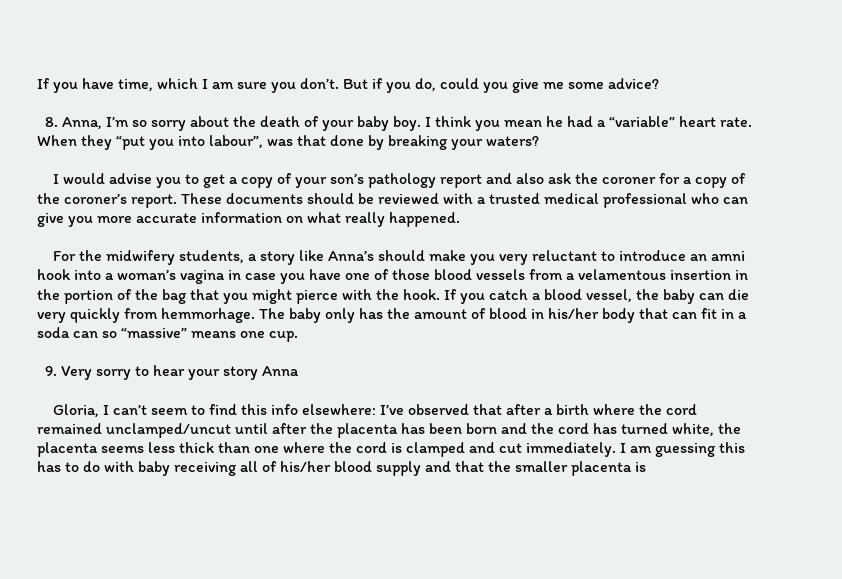If you have time, which I am sure you don’t. But if you do, could you give me some advice?

  8. Anna, I’m so sorry about the death of your baby boy. I think you mean he had a “variable” heart rate. When they “put you into labour”, was that done by breaking your waters?

    I would advise you to get a copy of your son’s pathology report and also ask the coroner for a copy of the coroner’s report. These documents should be reviewed with a trusted medical professional who can give you more accurate information on what really happened.

    For the midwifery students, a story like Anna’s should make you very reluctant to introduce an amni hook into a woman’s vagina in case you have one of those blood vessels from a velamentous insertion in the portion of the bag that you might pierce with the hook. If you catch a blood vessel, the baby can die very quickly from hemmorhage. The baby only has the amount of blood in his/her body that can fit in a soda can so “massive” means one cup.

  9. Very sorry to hear your story Anna

    Gloria, I can’t seem to find this info elsewhere: I’ve observed that after a birth where the cord remained unclamped/uncut until after the placenta has been born and the cord has turned white, the placenta seems less thick than one where the cord is clamped and cut immediately. I am guessing this has to do with baby receiving all of his/her blood supply and that the smaller placenta is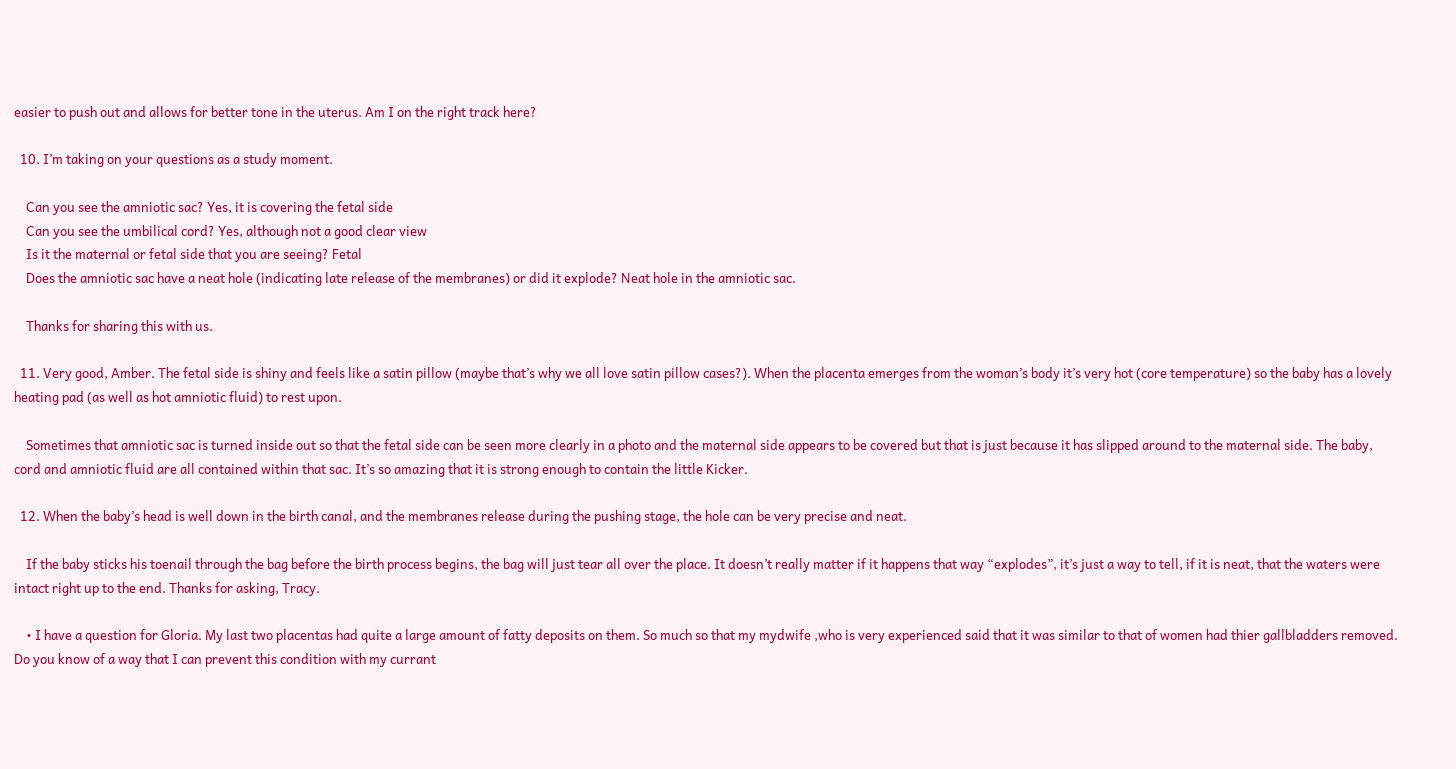easier to push out and allows for better tone in the uterus. Am I on the right track here?

  10. I’m taking on your questions as a study moment.

    Can you see the amniotic sac? Yes, it is covering the fetal side
    Can you see the umbilical cord? Yes, although not a good clear view
    Is it the maternal or fetal side that you are seeing? Fetal
    Does the amniotic sac have a neat hole (indicating late release of the membranes) or did it explode? Neat hole in the amniotic sac.

    Thanks for sharing this with us.

  11. Very good, Amber. The fetal side is shiny and feels like a satin pillow (maybe that’s why we all love satin pillow cases?). When the placenta emerges from the woman’s body it’s very hot (core temperature) so the baby has a lovely heating pad (as well as hot amniotic fluid) to rest upon.

    Sometimes that amniotic sac is turned inside out so that the fetal side can be seen more clearly in a photo and the maternal side appears to be covered but that is just because it has slipped around to the maternal side. The baby, cord and amniotic fluid are all contained within that sac. It’s so amazing that it is strong enough to contain the little Kicker.

  12. When the baby’s head is well down in the birth canal, and the membranes release during the pushing stage, the hole can be very precise and neat.

    If the baby sticks his toenail through the bag before the birth process begins, the bag will just tear all over the place. It doesn’t really matter if it happens that way “explodes”, it’s just a way to tell, if it is neat, that the waters were intact right up to the end. Thanks for asking, Tracy.

    • I have a question for Gloria. My last two placentas had quite a large amount of fatty deposits on them. So much so that my mydwife ,who is very experienced said that it was similar to that of women had thier gallbladders removed. Do you know of a way that I can prevent this condition with my currant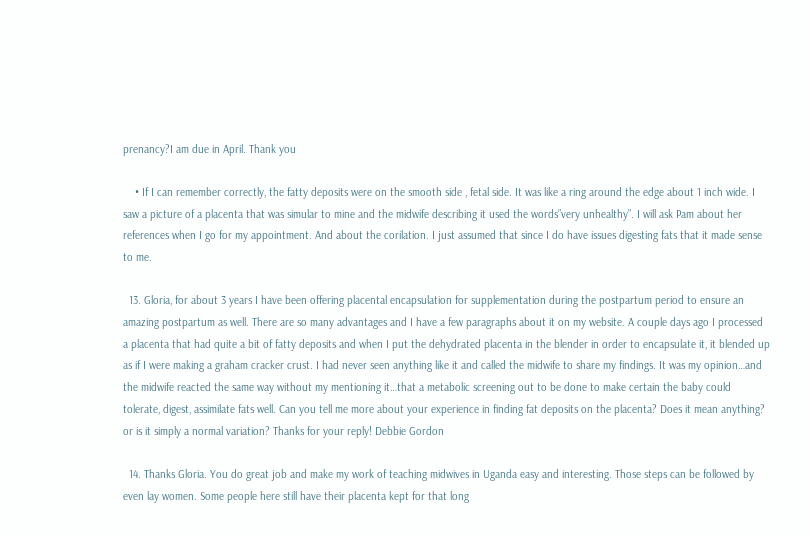prenancy?I am due in April. Thank you

    • If I can remember correctly, the fatty deposits were on the smooth side , fetal side. It was like a ring around the edge about 1 inch wide. I saw a picture of a placenta that was simular to mine and the midwife describing it used the words”very unhealthy”. I will ask Pam about her references when I go for my appointment. And about the corilation. I just assumed that since I do have issues digesting fats that it made sense to me.

  13. Gloria, for about 3 years I have been offering placental encapsulation for supplementation during the postpartum period to ensure an amazing postpartum as well. There are so many advantages and I have a few paragraphs about it on my website. A couple days ago I processed a placenta that had quite a bit of fatty deposits and when I put the dehydrated placenta in the blender in order to encapsulate it, it blended up as if I were making a graham cracker crust. I had never seen anything like it and called the midwife to share my findings. It was my opinion…and the midwife reacted the same way without my mentioning it…that a metabolic screening out to be done to make certain the baby could tolerate, digest, assimilate fats well. Can you tell me more about your experience in finding fat deposits on the placenta? Does it mean anything? or is it simply a normal variation? Thanks for your reply! Debbie Gordon

  14. Thanks Gloria. You do great job and make my work of teaching midwives in Uganda easy and interesting. Those steps can be followed by even lay women. Some people here still have their placenta kept for that long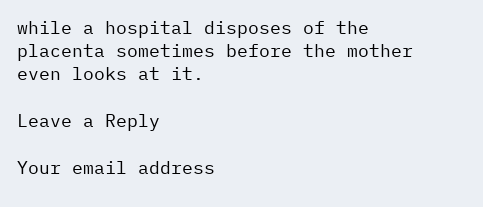while a hospital disposes of the placenta sometimes before the mother even looks at it.

Leave a Reply

Your email address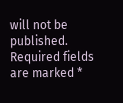will not be published. Required fields are marked *